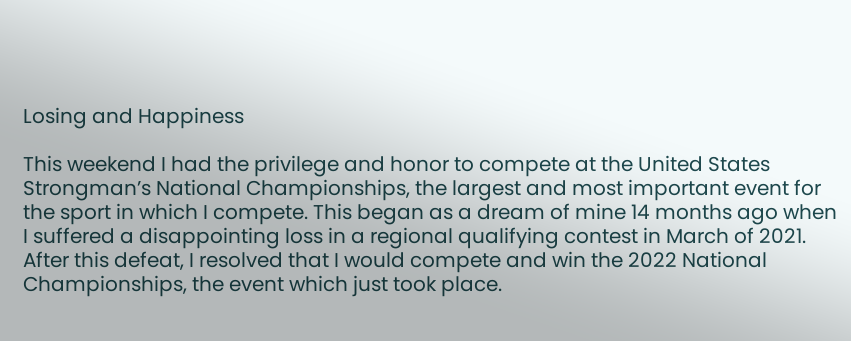Losing and Happiness

This weekend I had the privilege and honor to compete at the United States Strongman’s National Championships, the largest and most important event for the sport in which I compete. This began as a dream of mine 14 months ago when I suffered a disappointing loss in a regional qualifying contest in March of 2021. After this defeat, I resolved that I would compete and win the 2022 National Championships, the event which just took place.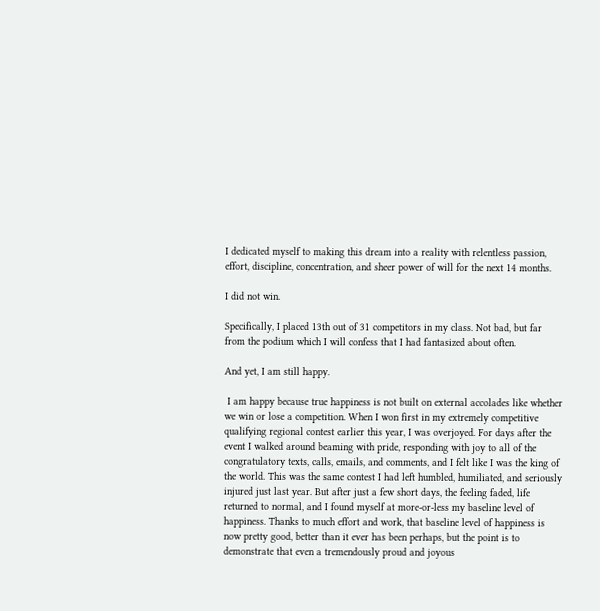I dedicated myself to making this dream into a reality with relentless passion, effort, discipline, concentration, and sheer power of will for the next 14 months.

I did not win.

Specifically, I placed 13th out of 31 competitors in my class. Not bad, but far from the podium which I will confess that I had fantasized about often.

And yet, I am still happy.

 I am happy because true happiness is not built on external accolades like whether we win or lose a competition. When I won first in my extremely competitive qualifying regional contest earlier this year, I was overjoyed. For days after the event I walked around beaming with pride, responding with joy to all of the congratulatory texts, calls, emails, and comments, and I felt like I was the king of the world. This was the same contest I had left humbled, humiliated, and seriously injured just last year. But after just a few short days, the feeling faded, life returned to normal, and I found myself at more-or-less my baseline level of happiness. Thanks to much effort and work, that baseline level of happiness is now pretty good, better than it ever has been perhaps, but the point is to demonstrate that even a tremendously proud and joyous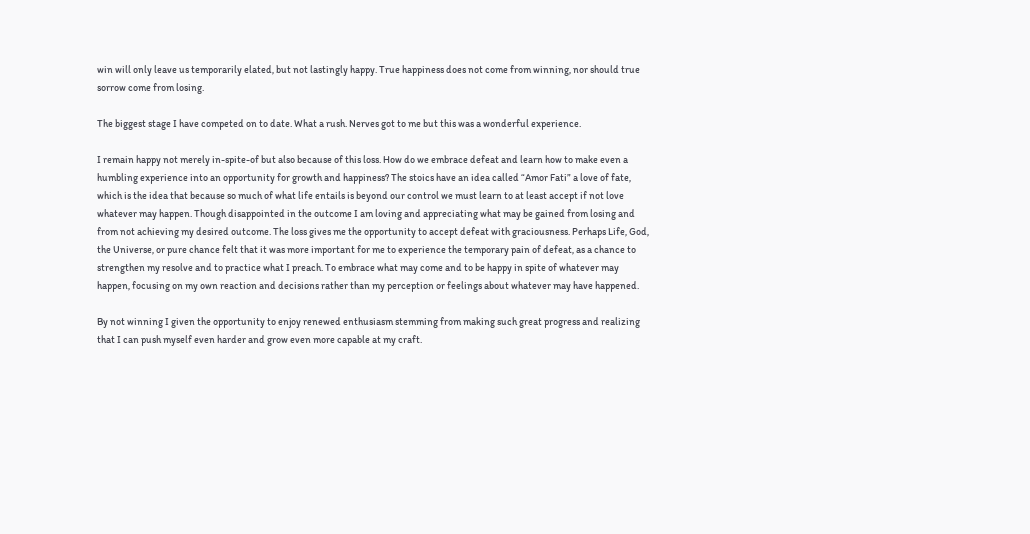win will only leave us temporarily elated, but not lastingly happy. True happiness does not come from winning, nor should true sorrow come from losing.

The biggest stage I have competed on to date. What a rush. Nerves got to me but this was a wonderful experience.

I remain happy not merely in-spite-of but also because of this loss. How do we embrace defeat and learn how to make even a humbling experience into an opportunity for growth and happiness? The stoics have an idea called “Amor Fati” a love of fate, which is the idea that because so much of what life entails is beyond our control we must learn to at least accept if not love whatever may happen. Though disappointed in the outcome I am loving and appreciating what may be gained from losing and from not achieving my desired outcome. The loss gives me the opportunity to accept defeat with graciousness. Perhaps Life, God, the Universe, or pure chance felt that it was more important for me to experience the temporary pain of defeat, as a chance to strengthen my resolve and to practice what I preach. To embrace what may come and to be happy in spite of whatever may happen, focusing on my own reaction and decisions rather than my perception or feelings about whatever may have happened.

By not winning I given the opportunity to enjoy renewed enthusiasm stemming from making such great progress and realizing that I can push myself even harder and grow even more capable at my craft.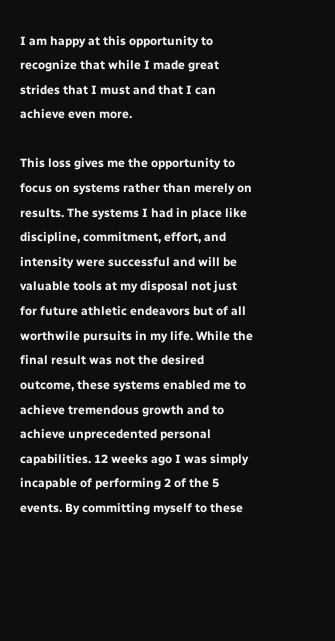I am happy at this opportunity to recognize that while I made great strides that I must and that I can achieve even more.

This loss gives me the opportunity to focus on systems rather than merely on results. The systems I had in place like discipline, commitment, effort, and intensity were successful and will be valuable tools at my disposal not just for future athletic endeavors but of all worthwile pursuits in my life. While the final result was not the desired outcome, these systems enabled me to achieve tremendous growth and to achieve unprecedented personal capabilities. 12 weeks ago I was simply incapable of performing 2 of the 5 events. By committing myself to these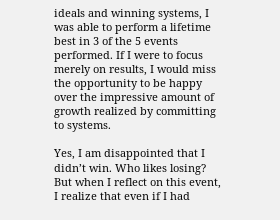ideals and winning systems, I was able to perform a lifetime best in 3 of the 5 events performed. If I were to focus merely on results, I would miss the opportunity to be happy over the impressive amount of growth realized by committing to systems.

Yes, I am disappointed that I didn’t win. Who likes losing? But when I reflect on this event, I realize that even if I had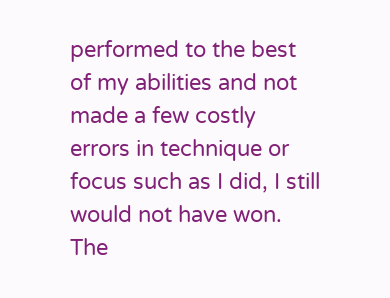performed to the best of my abilities and not made a few costly errors in technique or focus such as I did, I still would not have won. The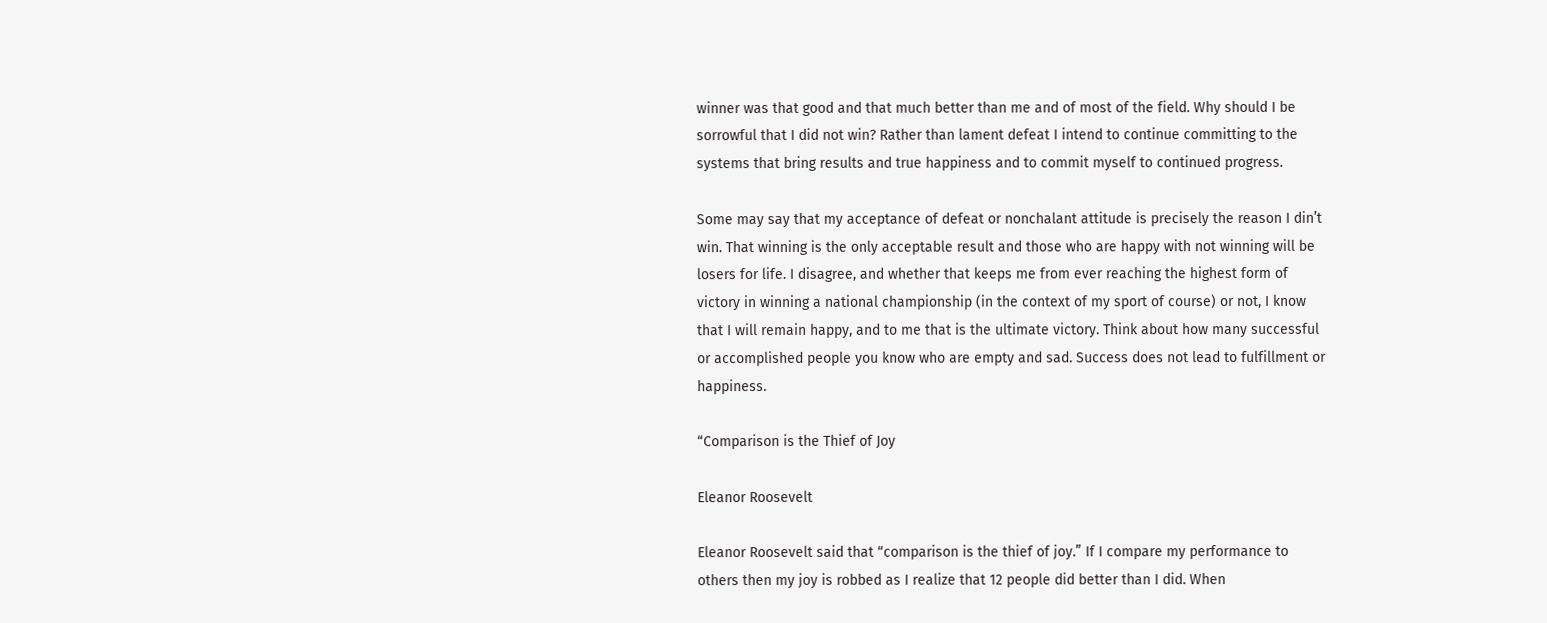winner was that good and that much better than me and of most of the field. Why should I be sorrowful that I did not win? Rather than lament defeat I intend to continue committing to the systems that bring results and true happiness and to commit myself to continued progress.

Some may say that my acceptance of defeat or nonchalant attitude is precisely the reason I din’t win. That winning is the only acceptable result and those who are happy with not winning will be losers for life. I disagree, and whether that keeps me from ever reaching the highest form of victory in winning a national championship (in the context of my sport of course) or not, I know that I will remain happy, and to me that is the ultimate victory. Think about how many successful or accomplished people you know who are empty and sad. Success does not lead to fulfillment or happiness.

“Comparison is the Thief of Joy

Eleanor Roosevelt

Eleanor Roosevelt said that “comparison is the thief of joy.” If I compare my performance to others then my joy is robbed as I realize that 12 people did better than I did. When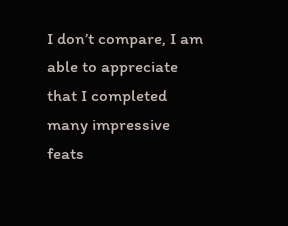I don’t compare, I am able to appreciate that I completed many impressive feats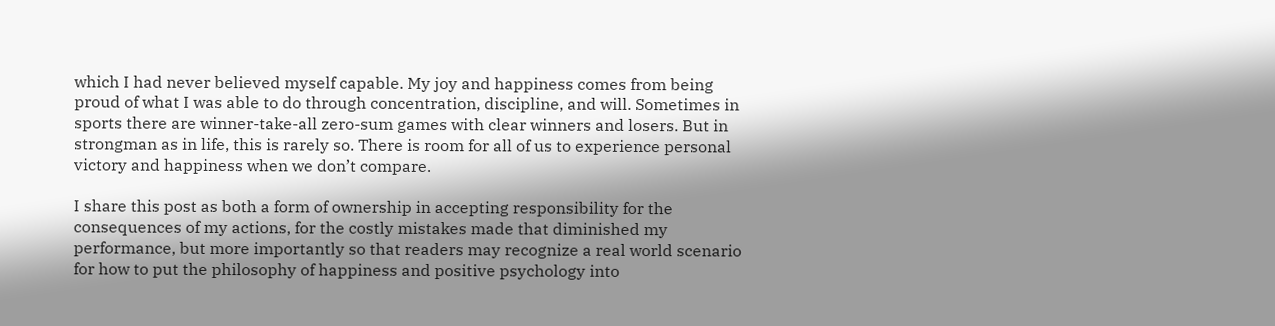which I had never believed myself capable. My joy and happiness comes from being proud of what I was able to do through concentration, discipline, and will. Sometimes in sports there are winner-take-all zero-sum games with clear winners and losers. But in strongman as in life, this is rarely so. There is room for all of us to experience personal victory and happiness when we don’t compare.

I share this post as both a form of ownership in accepting responsibility for the consequences of my actions, for the costly mistakes made that diminished my performance, but more importantly so that readers may recognize a real world scenario for how to put the philosophy of happiness and positive psychology into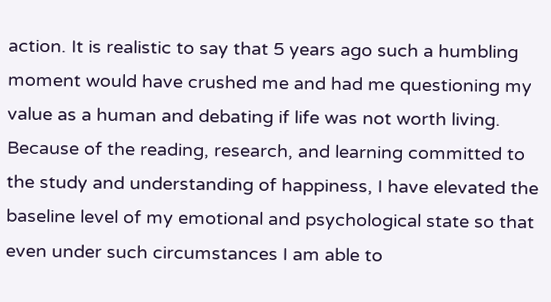action. It is realistic to say that 5 years ago such a humbling moment would have crushed me and had me questioning my value as a human and debating if life was not worth living. Because of the reading, research, and learning committed to the study and understanding of happiness, I have elevated the baseline level of my emotional and psychological state so that even under such circumstances I am able to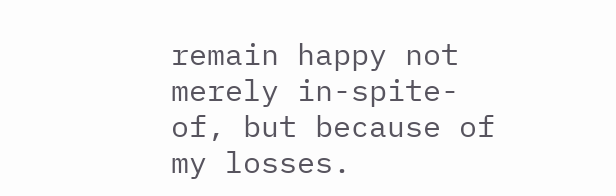remain happy not merely in-spite-of, but because of my losses.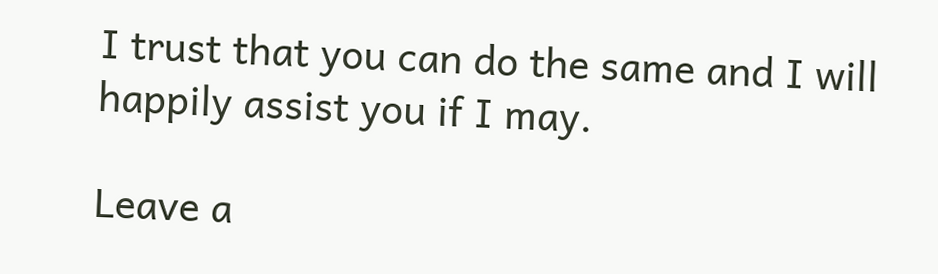I trust that you can do the same and I will happily assist you if I may.

Leave a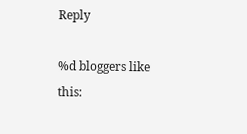Reply

%d bloggers like this: